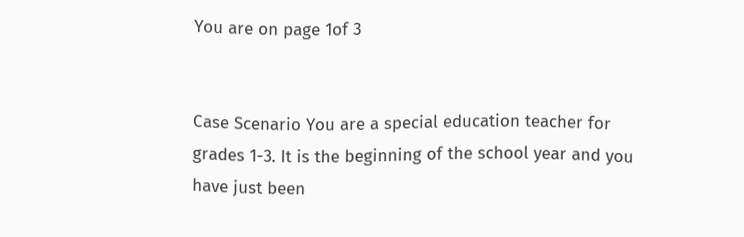You are on page 1of 3


Case Scenario You are a special education teacher for grades 1-3. It is the beginning of the school year and you have just been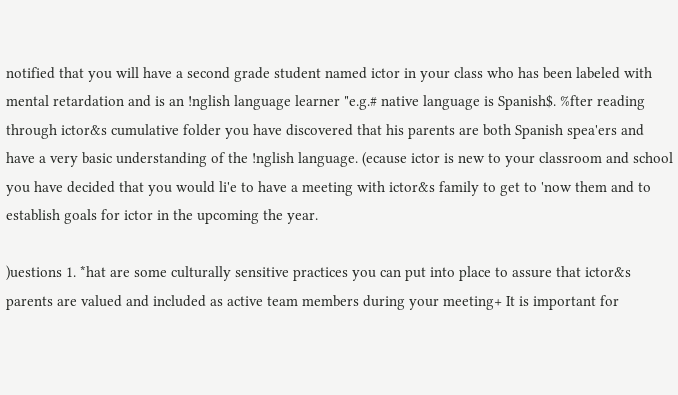notified that you will have a second grade student named ictor in your class who has been labeled with mental retardation and is an !nglish language learner "e.g.# native language is Spanish$. %fter reading through ictor&s cumulative folder you have discovered that his parents are both Spanish spea'ers and have a very basic understanding of the !nglish language. (ecause ictor is new to your classroom and school you have decided that you would li'e to have a meeting with ictor&s family to get to 'now them and to establish goals for ictor in the upcoming the year.

)uestions 1. *hat are some culturally sensitive practices you can put into place to assure that ictor&s parents are valued and included as active team members during your meeting+ It is important for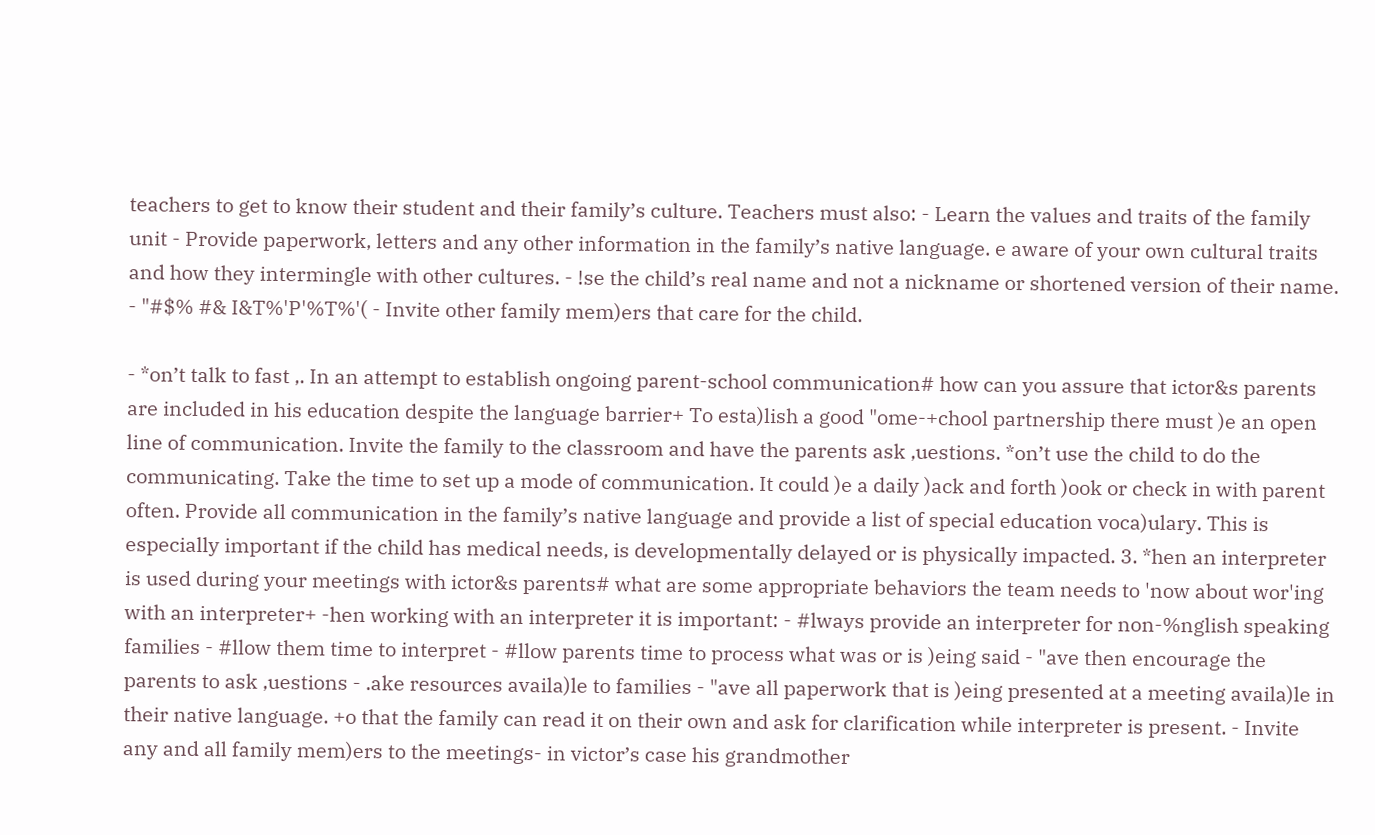teachers to get to know their student and their family’s culture. Teachers must also: - Learn the values and traits of the family unit - Provide paperwork, letters and any other information in the family’s native language. e aware of your own cultural traits and how they intermingle with other cultures. - !se the child’s real name and not a nickname or shortened version of their name. - "#$% #& I&T%'P'%T%'( - Invite other family mem)ers that care for the child.

- *on’t talk to fast ,. In an attempt to establish ongoing parent-school communication# how can you assure that ictor&s parents are included in his education despite the language barrier+ To esta)lish a good "ome-+chool partnership there must )e an open line of communication. Invite the family to the classroom and have the parents ask ,uestions. *on’t use the child to do the communicating. Take the time to set up a mode of communication. It could )e a daily )ack and forth )ook or check in with parent often. Provide all communication in the family’s native language and provide a list of special education voca)ulary. This is especially important if the child has medical needs, is developmentally delayed or is physically impacted. 3. *hen an interpreter is used during your meetings with ictor&s parents# what are some appropriate behaviors the team needs to 'now about wor'ing with an interpreter+ -hen working with an interpreter it is important: - #lways provide an interpreter for non-%nglish speaking families - #llow them time to interpret - #llow parents time to process what was or is )eing said - "ave then encourage the parents to ask ,uestions - .ake resources availa)le to families - "ave all paperwork that is )eing presented at a meeting availa)le in their native language. +o that the family can read it on their own and ask for clarification while interpreter is present. - Invite any and all family mem)ers to the meetings- in victor’s case his grandmother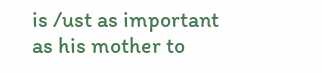is /ust as important as his mother to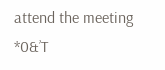attend the meeting *0&’T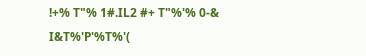!+% T"% 1#.IL2 #+ T"%'% 0-& I&T%'P'%T%'(